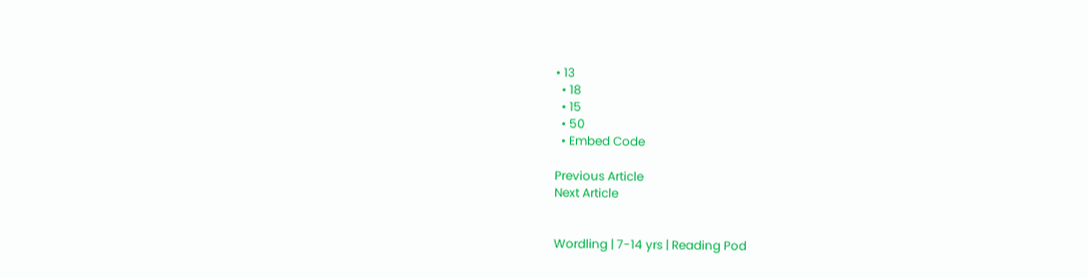• 13
  • 18
  • 15
  • 50
  • Embed Code

Previous Article
Next Article


Wordling | 7-14 yrs | Reading Pod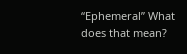“Ephemeral” What does that mean?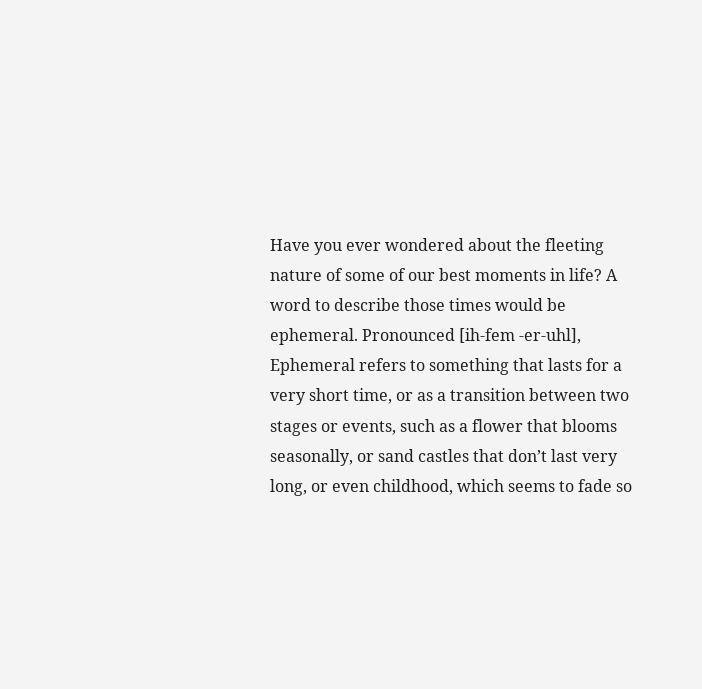Have you ever wondered about the fleeting nature of some of our best moments in life? A word to describe those times would be ephemeral. Pronounced [ih-fem -er-uhl], Ephemeral refers to something that lasts for a very short time, or as a transition between two stages or events, such as a flower that blooms seasonally, or sand castles that don’t last very long, or even childhood, which seems to fade so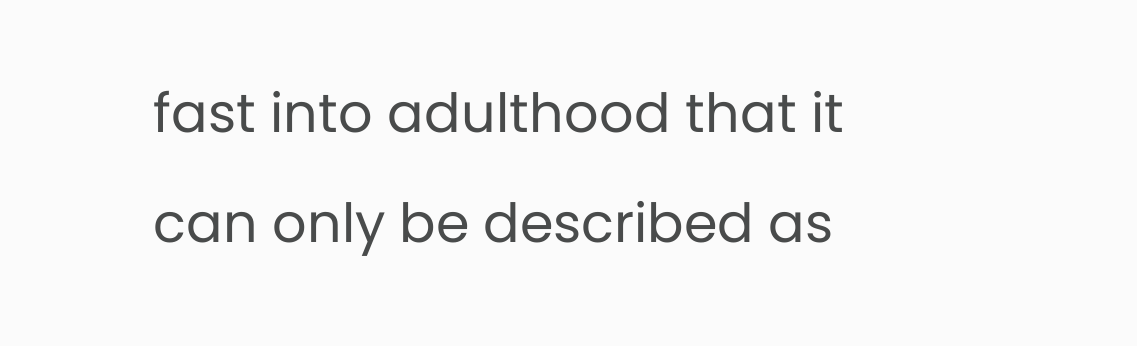fast into adulthood that it can only be described as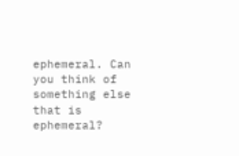ephemeral. Can you think of something else that is ephemeral?